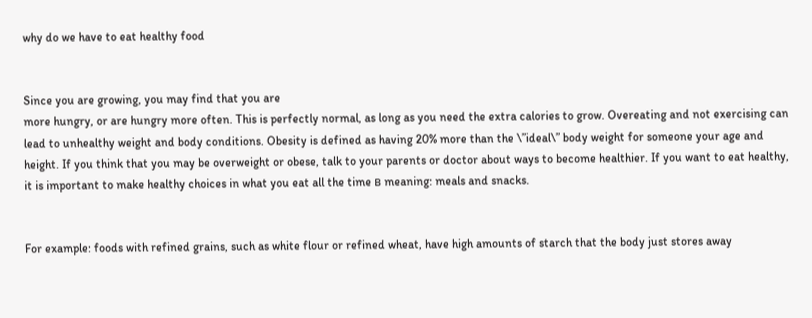why do we have to eat healthy food


Since you are growing, you may find that you are
more hungry, or are hungry more often. This is perfectly normal, as long as you need the extra calories to grow. Overeating and not exercising can lead to unhealthy weight and body conditions. Obesity is defined as having 20% more than the \”ideal\” body weight for someone your age and height. If you think that you may be overweight or obese, talk to your parents or doctor about ways to become healthier. If you want to eat healthy, it is important to make healthy choices in what you eat all the time в meaning: meals and snacks.


For example: foods with refined grains, such as white flour or refined wheat, have high amounts of starch that the body just stores away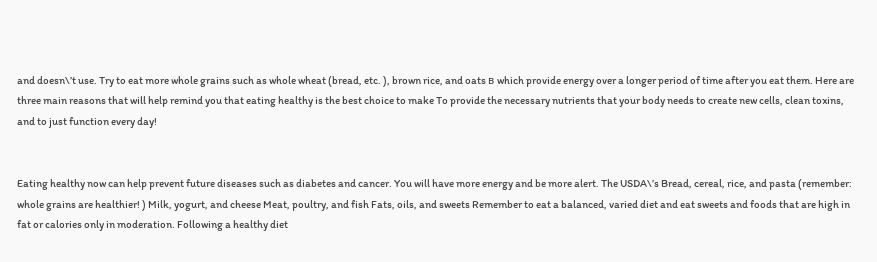and doesn\’t use. Try to eat more whole grains such as whole wheat (bread, etc. ), brown rice, and oats в which provide energy over a longer period of time after you eat them. Here are three main reasons that will help remind you that eating healthy is the best choice to make To provide the necessary nutrients that your body needs to create new cells, clean toxins, and to just function every day!


Eating healthy now can help prevent future diseases such as diabetes and cancer. You will have more energy and be more alert. The USDA\’s Bread, cereal, rice, and pasta (remember: whole grains are healthier! ) Milk, yogurt, and cheese Meat, poultry, and fish Fats, oils, and sweets Remember to eat a balanced, varied diet and eat sweets and foods that are high in fat or calories only in moderation. Following a healthy diet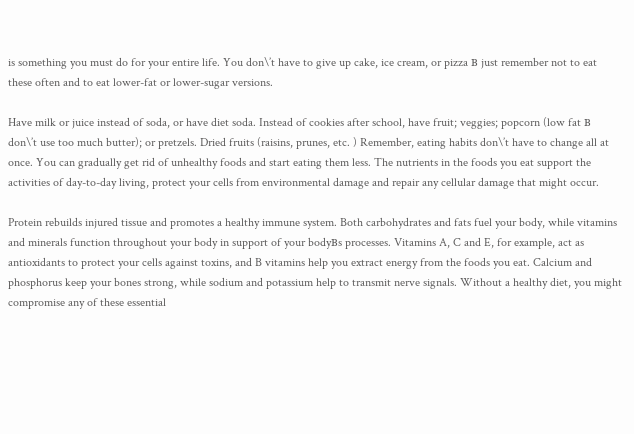is something you must do for your entire life. You don\’t have to give up cake, ice cream, or pizza в just remember not to eat these often and to eat lower-fat or lower-sugar versions.

Have milk or juice instead of soda, or have diet soda. Instead of cookies after school, have fruit; veggies; popcorn (low fat в don\’t use too much butter); or pretzels. Dried fruits (raisins, prunes, etc. ) Remember, eating habits don\’t have to change all at once. You can gradually get rid of unhealthy foods and start eating them less. The nutrients in the foods you eat support the activities of day-to-day living, protect your cells from environmental damage and repair any cellular damage that might occur.

Protein rebuilds injured tissue and promotes a healthy immune system. Both carbohydrates and fats fuel your body, while vitamins and minerals function throughout your body in support of your bodyвs processes. Vitamins A, C and E, for example, act as antioxidants to protect your cells against toxins, and B vitamins help you extract energy from the foods you eat. Calcium and phosphorus keep your bones strong, while sodium and potassium help to transmit nerve signals. Without a healthy diet, you might compromise any of these essential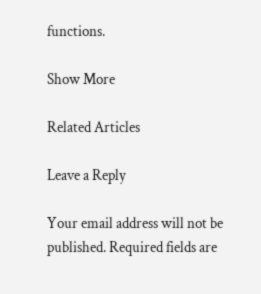functions.

Show More

Related Articles

Leave a Reply

Your email address will not be published. Required fields are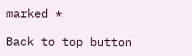marked *

Back to top button